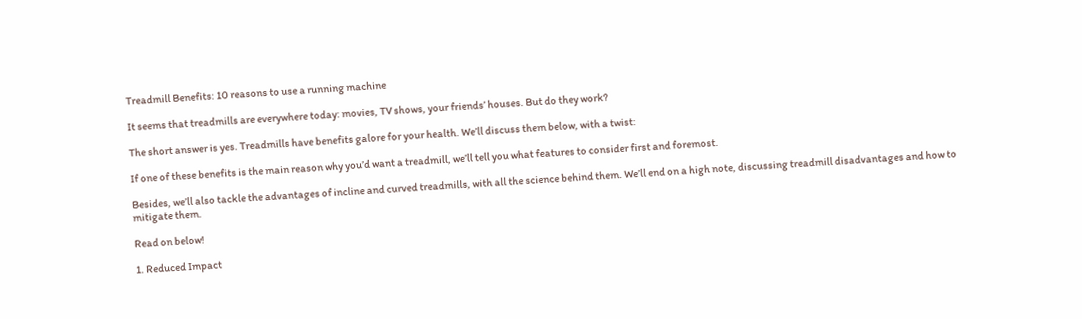Treadmill Benefits: 10 reasons to use a running machine

It seems that treadmills are everywhere today: movies, TV shows, your friends’ houses. But do they work?

The short answer is yes. Treadmills have benefits galore for your health. We’ll discuss them below, with a twist:

If one of these benefits is the main reason why you’d want a treadmill, we’ll tell you what features to consider first and foremost.

Besides, we’ll also tackle the advantages of incline and curved treadmills, with all the science behind them. We’ll end on a high note, discussing treadmill disadvantages and how to mitigate them.

Read on below!

1. Reduced Impact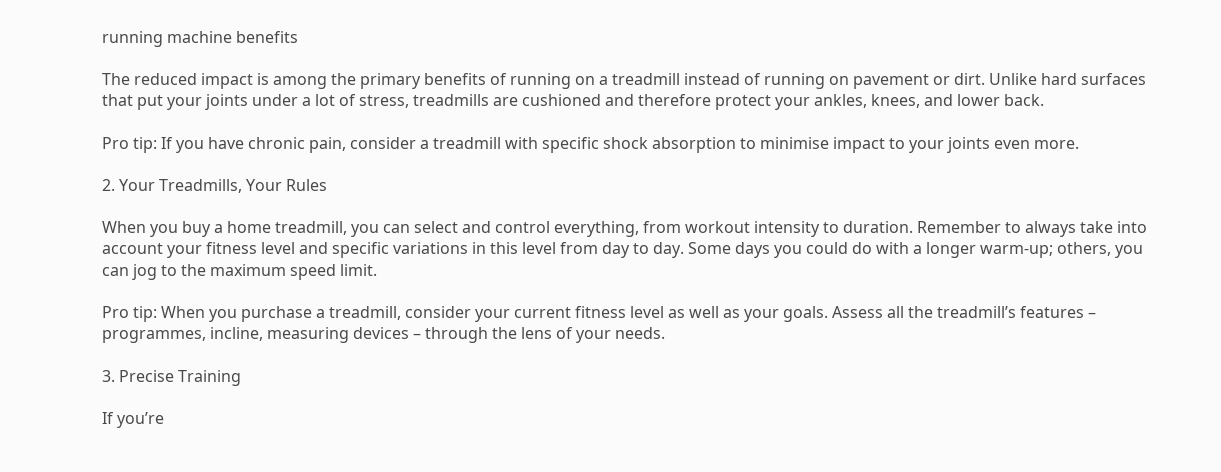running machine benefits

The reduced impact is among the primary benefits of running on a treadmill instead of running on pavement or dirt. Unlike hard surfaces that put your joints under a lot of stress, treadmills are cushioned and therefore protect your ankles, knees, and lower back.

Pro tip: If you have chronic pain, consider a treadmill with specific shock absorption to minimise impact to your joints even more.

2. Your Treadmills, Your Rules

When you buy a home treadmill, you can select and control everything, from workout intensity to duration. Remember to always take into account your fitness level and specific variations in this level from day to day. Some days you could do with a longer warm-up; others, you can jog to the maximum speed limit.

Pro tip: When you purchase a treadmill, consider your current fitness level as well as your goals. Assess all the treadmill’s features – programmes, incline, measuring devices – through the lens of your needs.

3. Precise Training

If you’re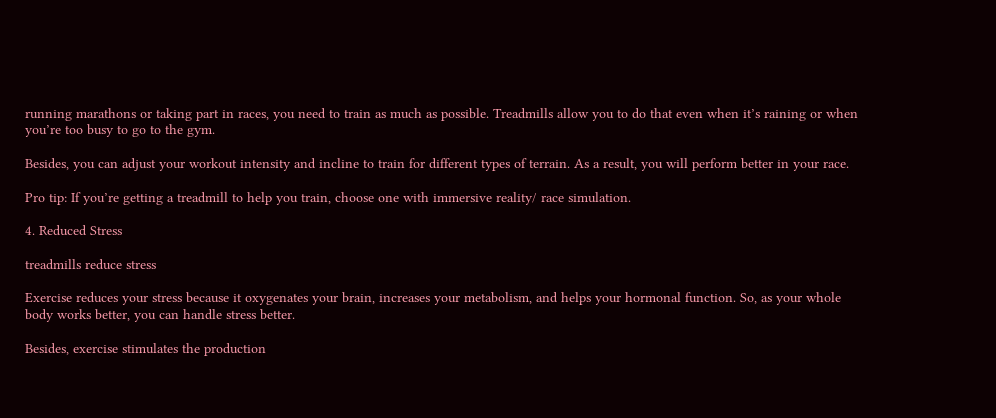running marathons or taking part in races, you need to train as much as possible. Treadmills allow you to do that even when it’s raining or when you’re too busy to go to the gym.

Besides, you can adjust your workout intensity and incline to train for different types of terrain. As a result, you will perform better in your race.

Pro tip: If you’re getting a treadmill to help you train, choose one with immersive reality/ race simulation.

4. Reduced Stress

treadmills reduce stress

Exercise reduces your stress because it oxygenates your brain, increases your metabolism, and helps your hormonal function. So, as your whole body works better, you can handle stress better.

Besides, exercise stimulates the production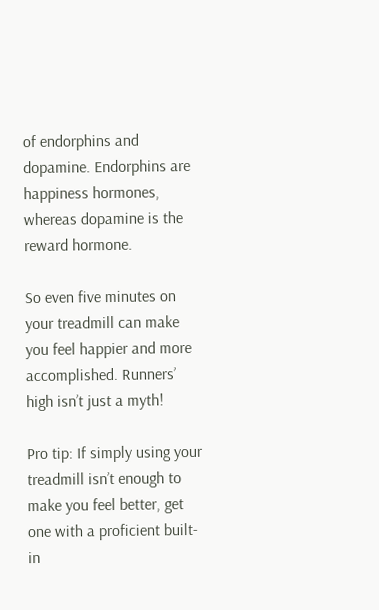of endorphins and dopamine. Endorphins are happiness hormones, whereas dopamine is the reward hormone.

So even five minutes on your treadmill can make you feel happier and more accomplished. Runners’ high isn’t just a myth!

Pro tip: If simply using your treadmill isn’t enough to make you feel better, get one with a proficient built-in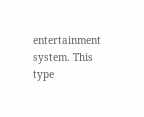entertainment system. This type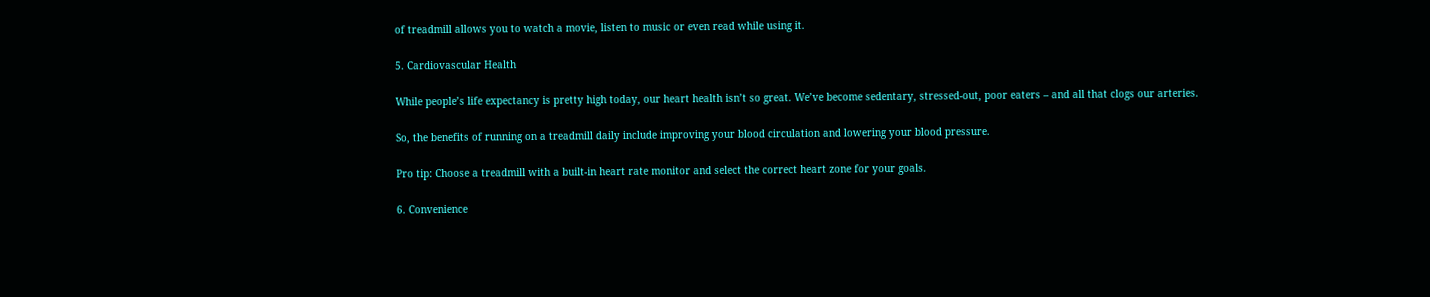of treadmill allows you to watch a movie, listen to music or even read while using it.

5. Cardiovascular Health

While people’s life expectancy is pretty high today, our heart health isn’t so great. We’ve become sedentary, stressed-out, poor eaters – and all that clogs our arteries.

So, the benefits of running on a treadmill daily include improving your blood circulation and lowering your blood pressure.

Pro tip: Choose a treadmill with a built-in heart rate monitor and select the correct heart zone for your goals.

6. Convenience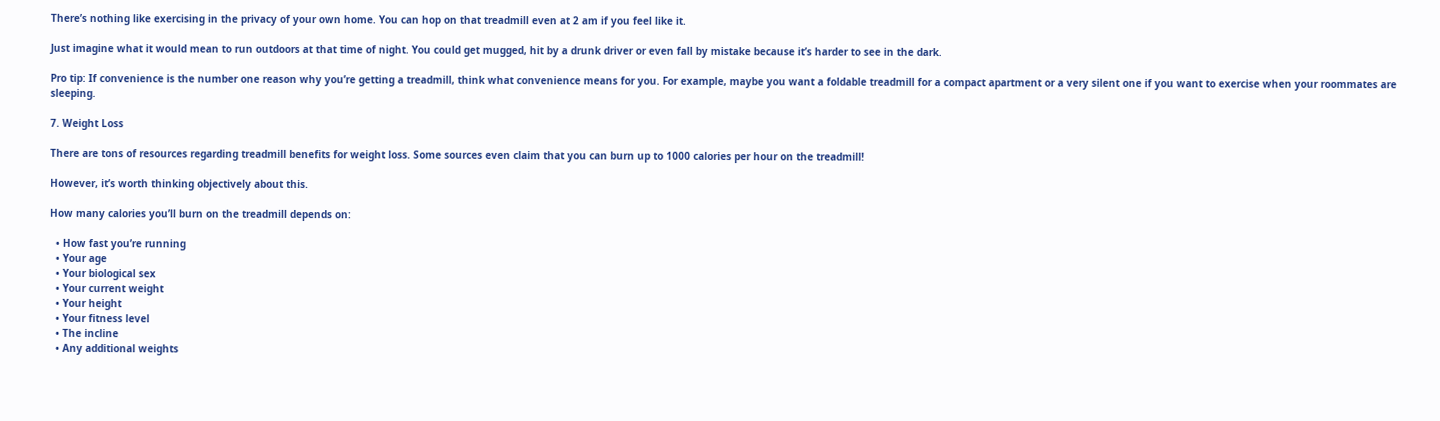There’s nothing like exercising in the privacy of your own home. You can hop on that treadmill even at 2 am if you feel like it.

Just imagine what it would mean to run outdoors at that time of night. You could get mugged, hit by a drunk driver or even fall by mistake because it’s harder to see in the dark.

Pro tip: If convenience is the number one reason why you’re getting a treadmill, think what convenience means for you. For example, maybe you want a foldable treadmill for a compact apartment or a very silent one if you want to exercise when your roommates are sleeping.

7. Weight Loss

There are tons of resources regarding treadmill benefits for weight loss. Some sources even claim that you can burn up to 1000 calories per hour on the treadmill!

However, it’s worth thinking objectively about this.

How many calories you’ll burn on the treadmill depends on:

  • How fast you’re running
  • Your age
  • Your biological sex
  • Your current weight
  • Your height
  • Your fitness level
  • The incline
  • Any additional weights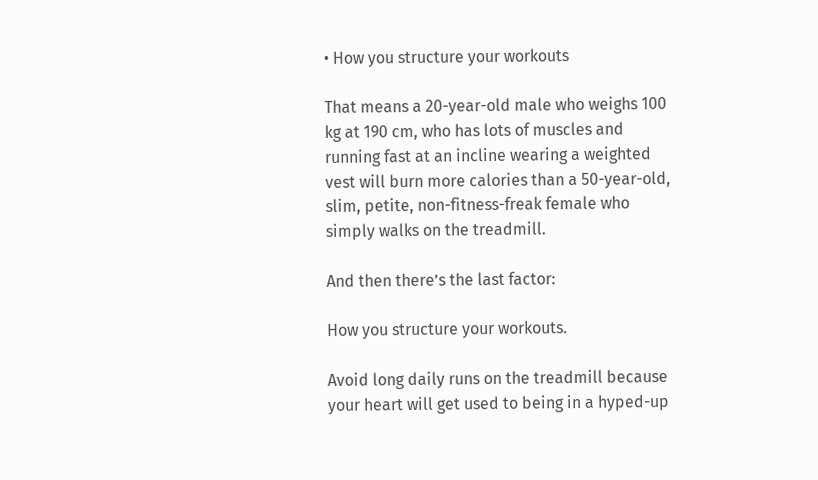• How you structure your workouts

That means a 20-year-old male who weighs 100 kg at 190 cm, who has lots of muscles and running fast at an incline wearing a weighted vest will burn more calories than a 50-year-old, slim, petite, non-fitness-freak female who simply walks on the treadmill.

And then there’s the last factor:

How you structure your workouts.

Avoid long daily runs on the treadmill because your heart will get used to being in a hyped-up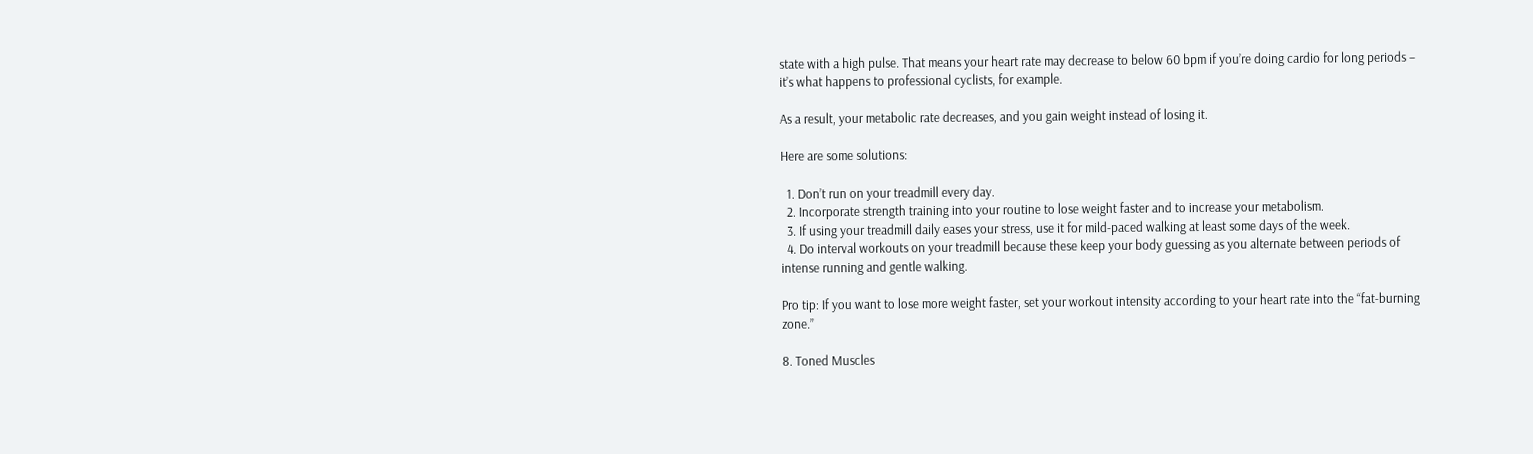state with a high pulse. That means your heart rate may decrease to below 60 bpm if you’re doing cardio for long periods – it’s what happens to professional cyclists, for example.

As a result, your metabolic rate decreases, and you gain weight instead of losing it.

Here are some solutions:

  1. Don’t run on your treadmill every day.
  2. Incorporate strength training into your routine to lose weight faster and to increase your metabolism.
  3. If using your treadmill daily eases your stress, use it for mild-paced walking at least some days of the week.
  4. Do interval workouts on your treadmill because these keep your body guessing as you alternate between periods of intense running and gentle walking.

Pro tip: If you want to lose more weight faster, set your workout intensity according to your heart rate into the “fat-burning zone.”

8. Toned Muscles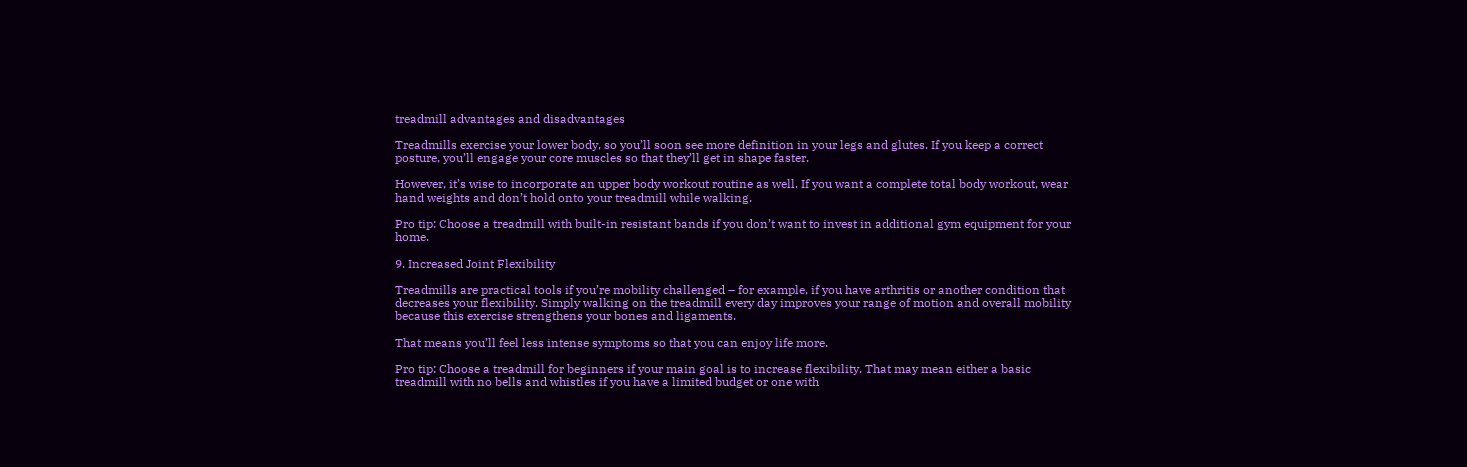treadmill advantages and disadvantages

Treadmills exercise your lower body, so you’ll soon see more definition in your legs and glutes. If you keep a correct posture, you’ll engage your core muscles so that they’ll get in shape faster.

However, it’s wise to incorporate an upper body workout routine as well. If you want a complete total body workout, wear hand weights and don’t hold onto your treadmill while walking.

Pro tip: Choose a treadmill with built-in resistant bands if you don’t want to invest in additional gym equipment for your home.

9. Increased Joint Flexibility

Treadmills are practical tools if you’re mobility challenged – for example, if you have arthritis or another condition that decreases your flexibility. Simply walking on the treadmill every day improves your range of motion and overall mobility because this exercise strengthens your bones and ligaments.

That means you’ll feel less intense symptoms so that you can enjoy life more.

Pro tip: Choose a treadmill for beginners if your main goal is to increase flexibility. That may mean either a basic treadmill with no bells and whistles if you have a limited budget or one with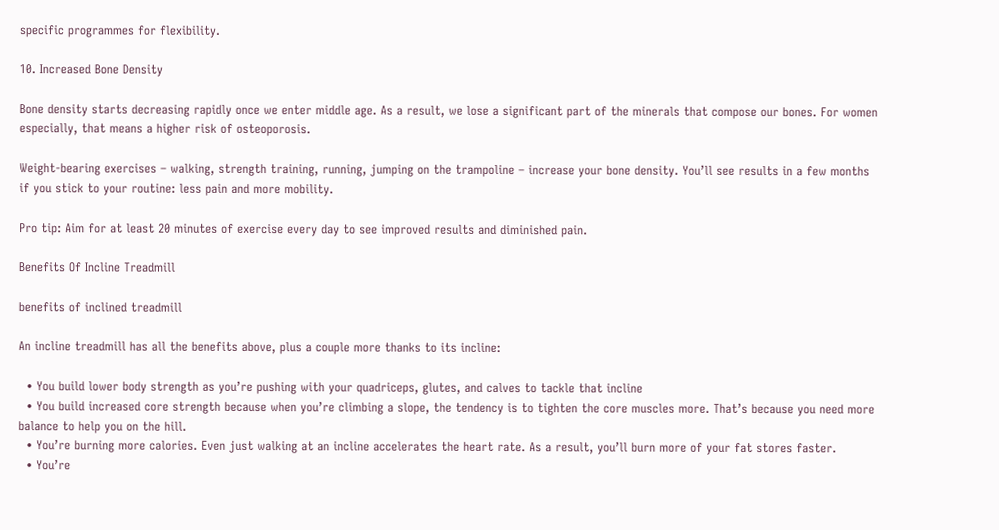specific programmes for flexibility.

10. Increased Bone Density

Bone density starts decreasing rapidly once we enter middle age. As a result, we lose a significant part of the minerals that compose our bones. For women especially, that means a higher risk of osteoporosis.

Weight-bearing exercises – walking, strength training, running, jumping on the trampoline – increase your bone density. You’ll see results in a few months if you stick to your routine: less pain and more mobility.

Pro tip: Aim for at least 20 minutes of exercise every day to see improved results and diminished pain.

Benefits Of Incline Treadmill

benefits of inclined treadmill

An incline treadmill has all the benefits above, plus a couple more thanks to its incline:

  • You build lower body strength as you’re pushing with your quadriceps, glutes, and calves to tackle that incline
  • You build increased core strength because when you’re climbing a slope, the tendency is to tighten the core muscles more. That’s because you need more balance to help you on the hill.
  • You’re burning more calories. Even just walking at an incline accelerates the heart rate. As a result, you’ll burn more of your fat stores faster.
  • You’re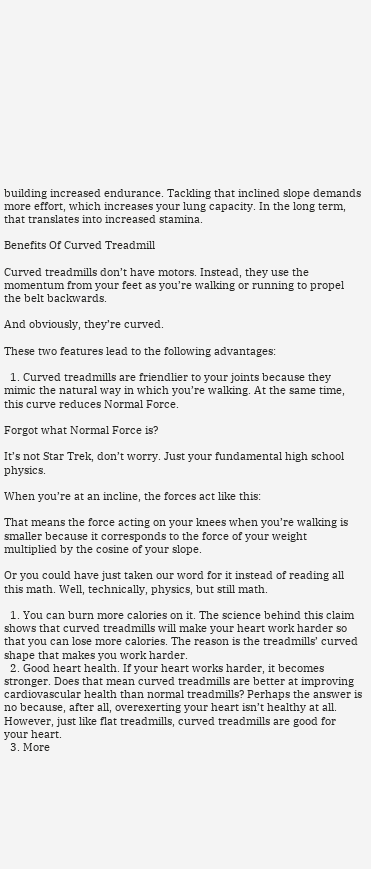building increased endurance. Tackling that inclined slope demands more effort, which increases your lung capacity. In the long term, that translates into increased stamina.

Benefits Of Curved Treadmill

Curved treadmills don’t have motors. Instead, they use the momentum from your feet as you’re walking or running to propel the belt backwards.

And obviously, they’re curved.

These two features lead to the following advantages:

  1. Curved treadmills are friendlier to your joints because they mimic the natural way in which you’re walking. At the same time, this curve reduces Normal Force.

Forgot what Normal Force is?

It’s not Star Trek, don’t worry. Just your fundamental high school physics.

When you’re at an incline, the forces act like this:

That means the force acting on your knees when you’re walking is smaller because it corresponds to the force of your weight multiplied by the cosine of your slope.

Or you could have just taken our word for it instead of reading all this math. Well, technically, physics, but still math.

  1. You can burn more calories on it. The science behind this claim shows that curved treadmills will make your heart work harder so that you can lose more calories. The reason is the treadmills’ curved shape that makes you work harder.
  2. Good heart health. If your heart works harder, it becomes stronger. Does that mean curved treadmills are better at improving cardiovascular health than normal treadmills? Perhaps the answer is no because, after all, overexerting your heart isn’t healthy at all. However, just like flat treadmills, curved treadmills are good for your heart.
  3. More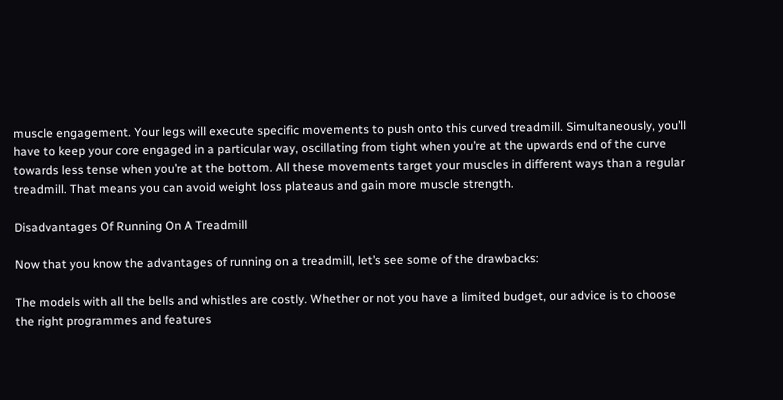muscle engagement. Your legs will execute specific movements to push onto this curved treadmill. Simultaneously, you’ll have to keep your core engaged in a particular way, oscillating from tight when you’re at the upwards end of the curve towards less tense when you’re at the bottom. All these movements target your muscles in different ways than a regular treadmill. That means you can avoid weight loss plateaus and gain more muscle strength.

Disadvantages Of Running On A Treadmill

Now that you know the advantages of running on a treadmill, let’s see some of the drawbacks:

The models with all the bells and whistles are costly. Whether or not you have a limited budget, our advice is to choose the right programmes and features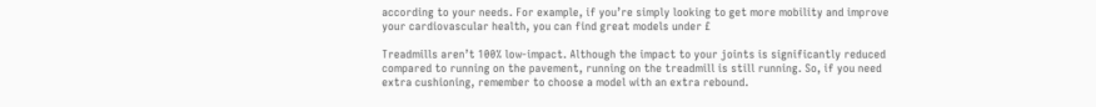according to your needs. For example, if you’re simply looking to get more mobility and improve your cardiovascular health, you can find great models under £

Treadmills aren’t 100% low-impact. Although the impact to your joints is significantly reduced compared to running on the pavement, running on the treadmill is still running. So, if you need extra cushioning, remember to choose a model with an extra rebound.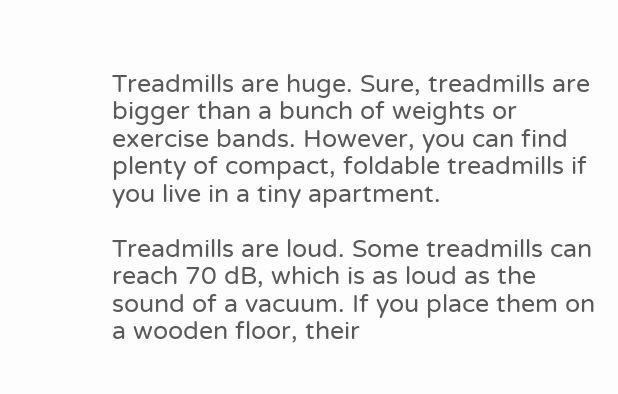Treadmills are huge. Sure, treadmills are bigger than a bunch of weights or exercise bands. However, you can find plenty of compact, foldable treadmills if you live in a tiny apartment.

Treadmills are loud. Some treadmills can reach 70 dB, which is as loud as the sound of a vacuum. If you place them on a wooden floor, their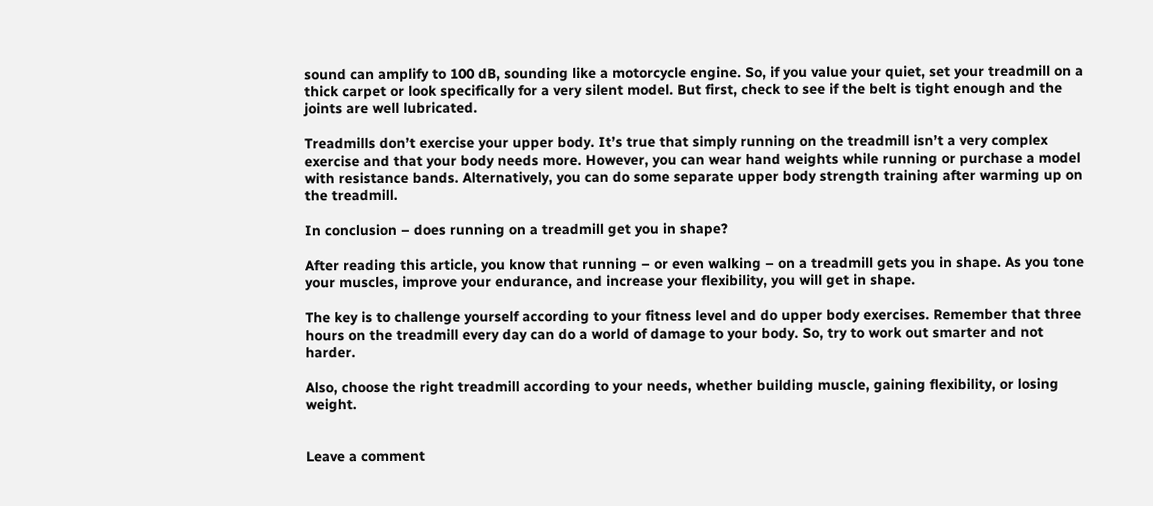sound can amplify to 100 dB, sounding like a motorcycle engine. So, if you value your quiet, set your treadmill on a thick carpet or look specifically for a very silent model. But first, check to see if the belt is tight enough and the joints are well lubricated.

Treadmills don’t exercise your upper body. It’s true that simply running on the treadmill isn’t a very complex exercise and that your body needs more. However, you can wear hand weights while running or purchase a model with resistance bands. Alternatively, you can do some separate upper body strength training after warming up on the treadmill.

In conclusion – does running on a treadmill get you in shape?

After reading this article, you know that running – or even walking – on a treadmill gets you in shape. As you tone your muscles, improve your endurance, and increase your flexibility, you will get in shape.

The key is to challenge yourself according to your fitness level and do upper body exercises. Remember that three hours on the treadmill every day can do a world of damage to your body. So, try to work out smarter and not harder.

Also, choose the right treadmill according to your needs, whether building muscle, gaining flexibility, or losing weight.


Leave a comment